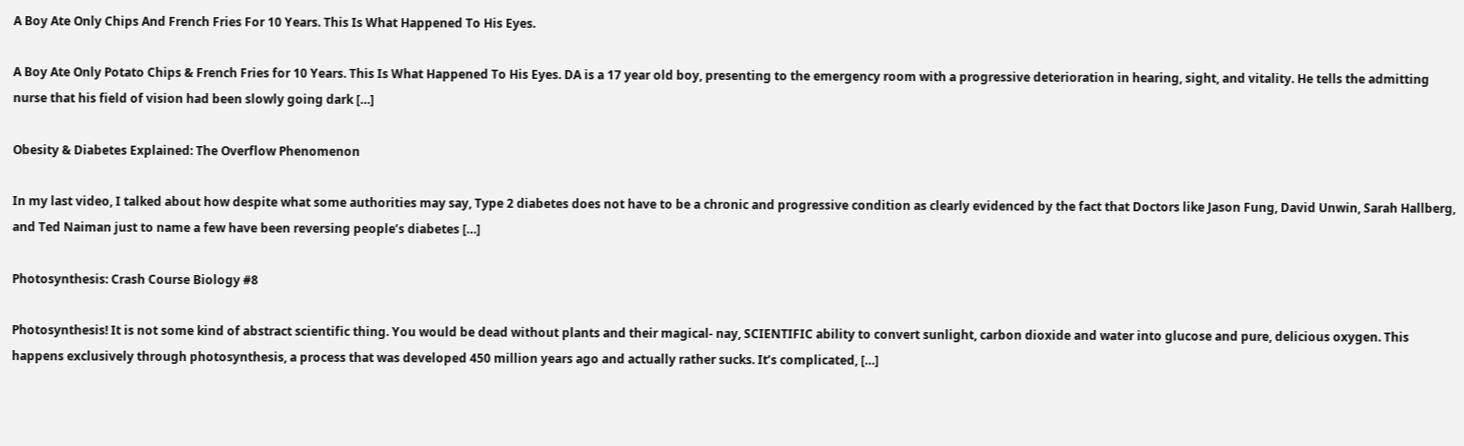A Boy Ate Only Chips And French Fries For 10 Years. This Is What Happened To His Eyes.

A Boy Ate Only Potato Chips & French Fries for 10 Years. This Is What Happened To His Eyes. DA is a 17 year old boy, presenting to the emergency room with a progressive deterioration in hearing, sight, and vitality. He tells the admitting nurse that his field of vision had been slowly going dark […]

Obesity & Diabetes Explained: The Overflow Phenomenon

In my last video, I talked about how despite what some authorities may say, Type 2 diabetes does not have to be a chronic and progressive condition as clearly evidenced by the fact that Doctors like Jason Fung, David Unwin, Sarah Hallberg, and Ted Naiman just to name a few have been reversing people’s diabetes […]

Photosynthesis: Crash Course Biology #8

Photosynthesis! It is not some kind of abstract scientific thing. You would be dead without plants and their magical- nay, SCIENTIFIC ability to convert sunlight, carbon dioxide and water into glucose and pure, delicious oxygen. This happens exclusively through photosynthesis, a process that was developed 450 million years ago and actually rather sucks. It’s complicated, […]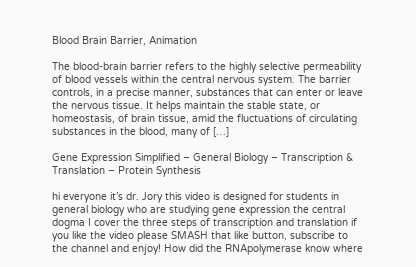Blood Brain Barrier, Animation

The blood-brain barrier refers to the highly selective permeability of blood vessels within the central nervous system. The barrier controls, in a precise manner, substances that can enter or leave the nervous tissue. It helps maintain the stable state, or homeostasis, of brain tissue, amid the fluctuations of circulating substances in the blood, many of […]

Gene Expression Simplified – General Biology – Transcription & Translation – Protein Synthesis

hi everyone it’s dr. Jory this video is designed for students in general biology who are studying gene expression the central dogma I cover the three steps of transcription and translation if you like the video please SMASH that like button, subscribe to the channel and enjoy! How did the RNApolymerase know where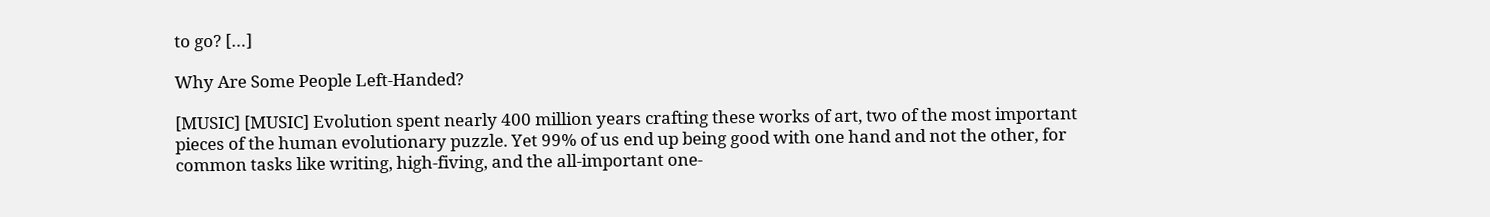to go? […]

Why Are Some People Left-Handed?

[MUSIC] [MUSIC] Evolution spent nearly 400 million years crafting these works of art, two of the most important pieces of the human evolutionary puzzle. Yet 99% of us end up being good with one hand and not the other, for common tasks like writing, high-fiving, and the all-important one-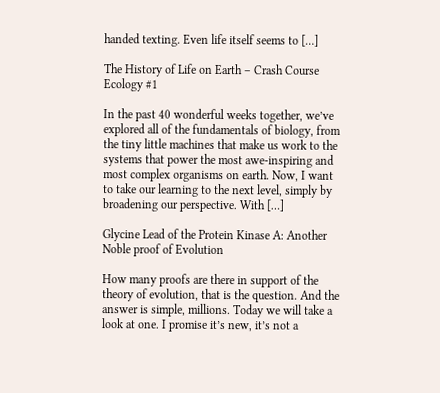handed texting. Even life itself seems to […]

The History of Life on Earth – Crash Course Ecology #1

In the past 40 wonderful weeks together, we’ve explored all of the fundamentals of biology, from the tiny little machines that make us work to the systems that power the most awe-inspiring and most complex organisms on earth. Now, I want to take our learning to the next level, simply by broadening our perspective. With […]

Glycine Lead of the Protein Kinase A: Another Noble proof of Evolution

How many proofs are there in support of the theory of evolution, that is the question. And the answer is simple, millions. Today we will take a look at one. I promise it’s new, it’s not a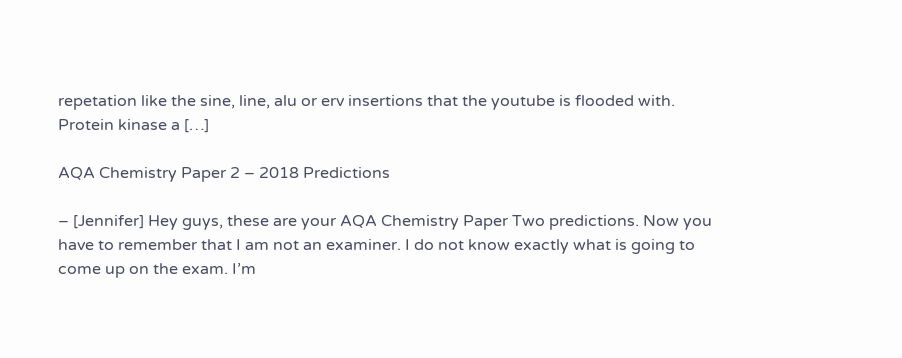repetation like the sine, line, alu or erv insertions that the youtube is flooded with. Protein kinase a […]

AQA Chemistry Paper 2 – 2018 Predictions

– [Jennifer] Hey guys, these are your AQA Chemistry Paper Two predictions. Now you have to remember that I am not an examiner. I do not know exactly what is going to come up on the exam. I’m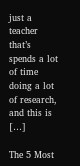just a teacher that’s spends a lot of time doing a lot of research, and this is […]

The 5 Most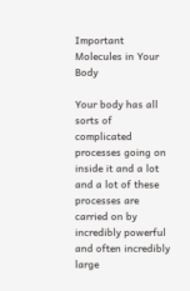Important Molecules in Your Body

Your body has all sorts of complicated processes going on inside it and a lot and a lot of these processes are carried on by incredibly powerful and often incredibly large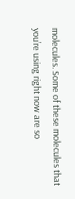molecules. Some of these molecules that you’re using right now are so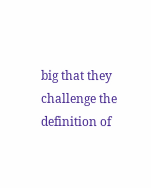big that they challenge the definition of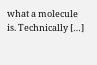what a molecule is. Technically […]